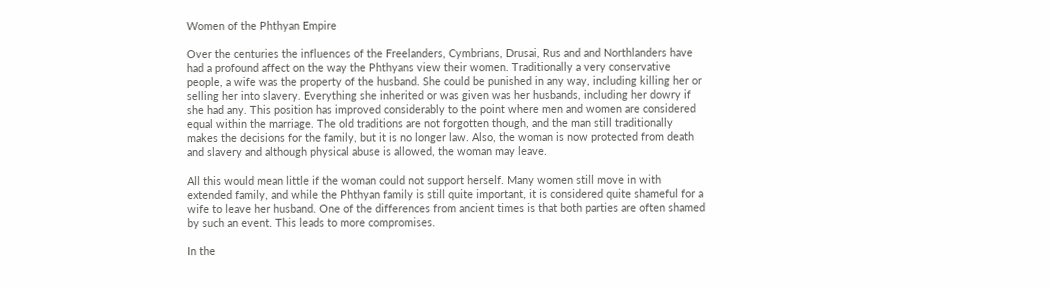Women of the Phthyan Empire

Over the centuries the influences of the Freelanders, Cymbrians, Drusai, Rus and and Northlanders have had a profound affect on the way the Phthyans view their women. Traditionally a very conservative people, a wife was the property of the husband. She could be punished in any way, including killing her or selling her into slavery. Everything she inherited or was given was her husbands, including her dowry if she had any. This position has improved considerably to the point where men and women are considered equal within the marriage. The old traditions are not forgotten though, and the man still traditionally makes the decisions for the family, but it is no longer law. Also, the woman is now protected from death and slavery and although physical abuse is allowed, the woman may leave.

All this would mean little if the woman could not support herself. Many women still move in with extended family, and while the Phthyan family is still quite important, it is considered quite shameful for a wife to leave her husband. One of the differences from ancient times is that both parties are often shamed by such an event. This leads to more compromises.

In the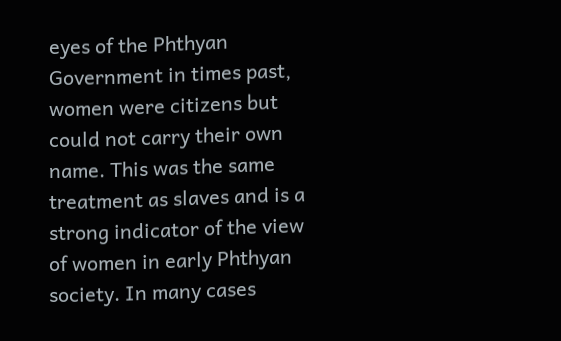eyes of the Phthyan Government in times past, women were citizens but could not carry their own name. This was the same treatment as slaves and is a strong indicator of the view of women in early Phthyan society. In many cases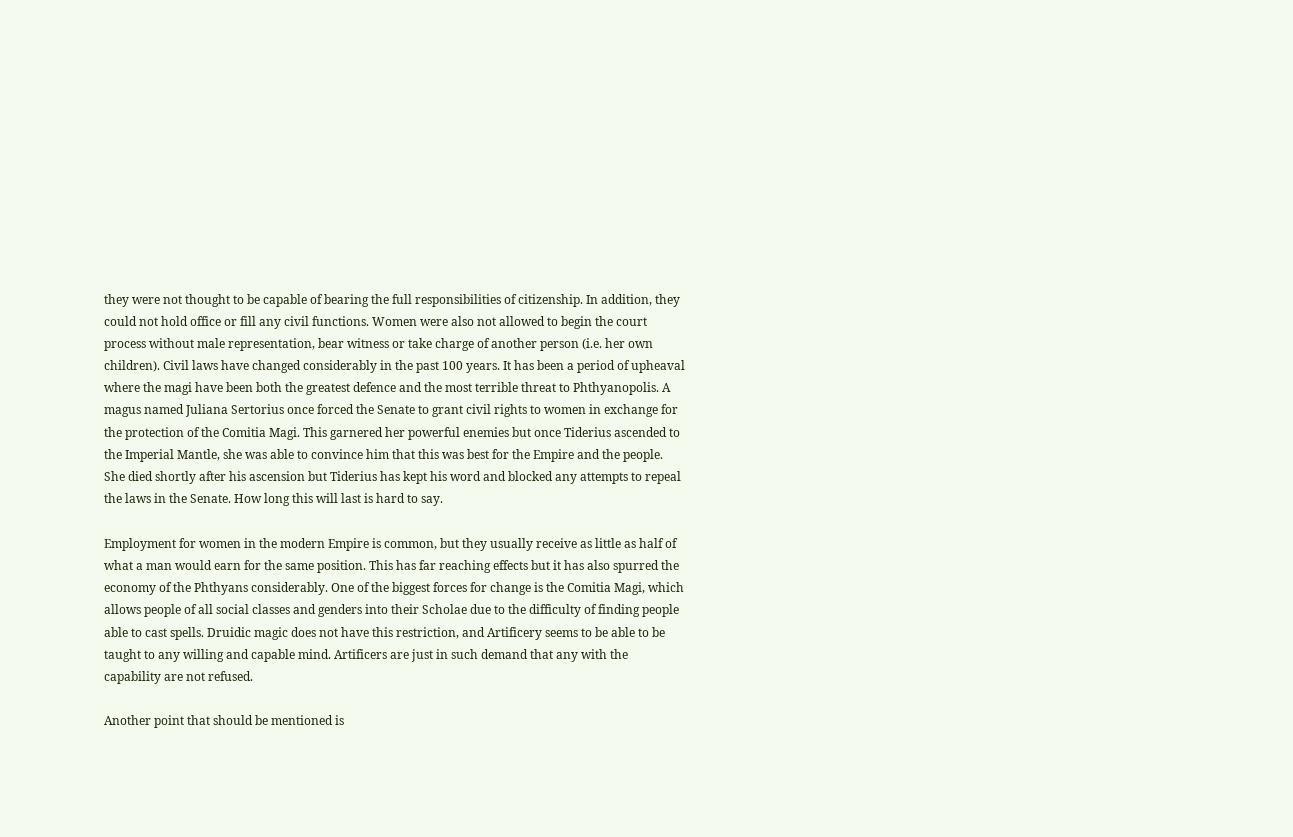they were not thought to be capable of bearing the full responsibilities of citizenship. In addition, they could not hold office or fill any civil functions. Women were also not allowed to begin the court process without male representation, bear witness or take charge of another person (i.e. her own children). Civil laws have changed considerably in the past 100 years. It has been a period of upheaval where the magi have been both the greatest defence and the most terrible threat to Phthyanopolis. A magus named Juliana Sertorius once forced the Senate to grant civil rights to women in exchange for the protection of the Comitia Magi. This garnered her powerful enemies but once Tiderius ascended to the Imperial Mantle, she was able to convince him that this was best for the Empire and the people. She died shortly after his ascension but Tiderius has kept his word and blocked any attempts to repeal the laws in the Senate. How long this will last is hard to say.

Employment for women in the modern Empire is common, but they usually receive as little as half of what a man would earn for the same position. This has far reaching effects but it has also spurred the economy of the Phthyans considerably. One of the biggest forces for change is the Comitia Magi, which allows people of all social classes and genders into their Scholae due to the difficulty of finding people able to cast spells. Druidic magic does not have this restriction, and Artificery seems to be able to be taught to any willing and capable mind. Artificers are just in such demand that any with the capability are not refused.

Another point that should be mentioned is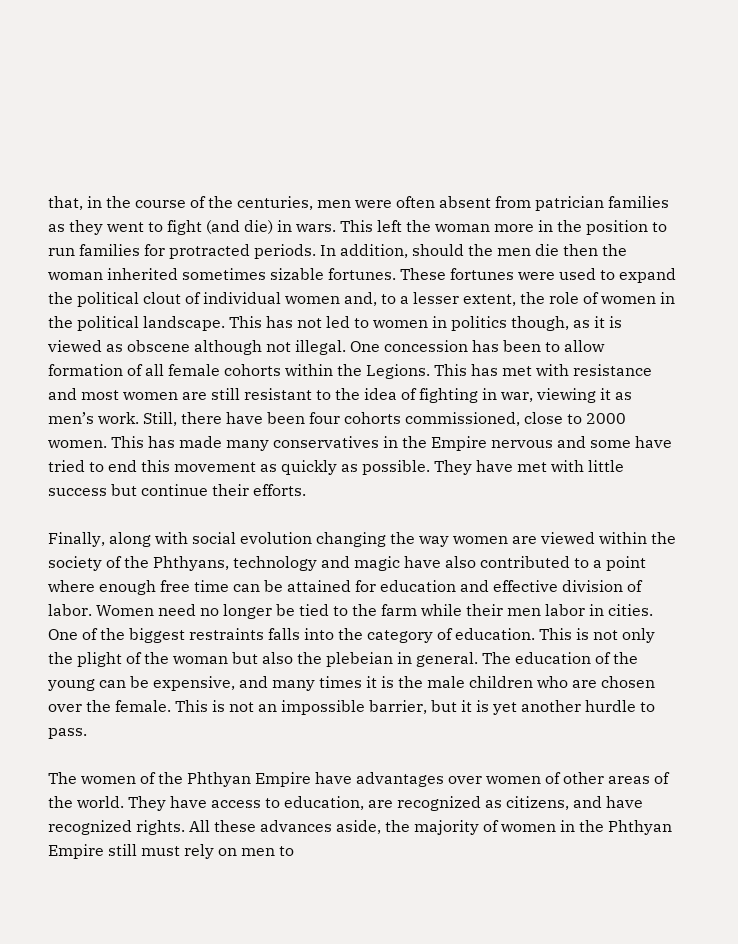that, in the course of the centuries, men were often absent from patrician families as they went to fight (and die) in wars. This left the woman more in the position to run families for protracted periods. In addition, should the men die then the woman inherited sometimes sizable fortunes. These fortunes were used to expand the political clout of individual women and, to a lesser extent, the role of women in the political landscape. This has not led to women in politics though, as it is viewed as obscene although not illegal. One concession has been to allow formation of all female cohorts within the Legions. This has met with resistance and most women are still resistant to the idea of fighting in war, viewing it as men’s work. Still, there have been four cohorts commissioned, close to 2000 women. This has made many conservatives in the Empire nervous and some have tried to end this movement as quickly as possible. They have met with little success but continue their efforts.

Finally, along with social evolution changing the way women are viewed within the society of the Phthyans, technology and magic have also contributed to a point where enough free time can be attained for education and effective division of labor. Women need no longer be tied to the farm while their men labor in cities. One of the biggest restraints falls into the category of education. This is not only the plight of the woman but also the plebeian in general. The education of the young can be expensive, and many times it is the male children who are chosen over the female. This is not an impossible barrier, but it is yet another hurdle to pass.

The women of the Phthyan Empire have advantages over women of other areas of the world. They have access to education, are recognized as citizens, and have recognized rights. All these advances aside, the majority of women in the Phthyan Empire still must rely on men to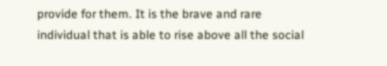provide for them. It is the brave and rare individual that is able to rise above all the social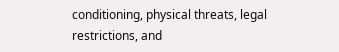conditioning, physical threats, legal restrictions, and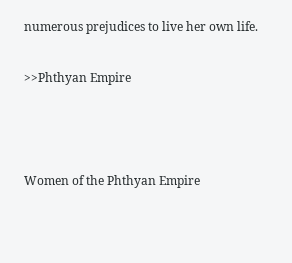numerous prejudices to live her own life.

>>Phthyan Empire



Women of the Phthyan Empire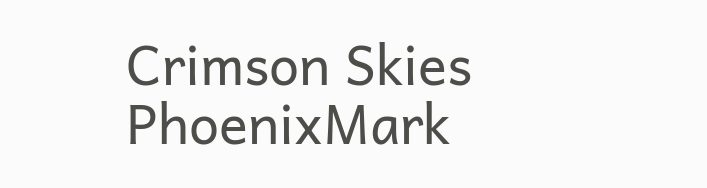Crimson Skies PhoenixMark